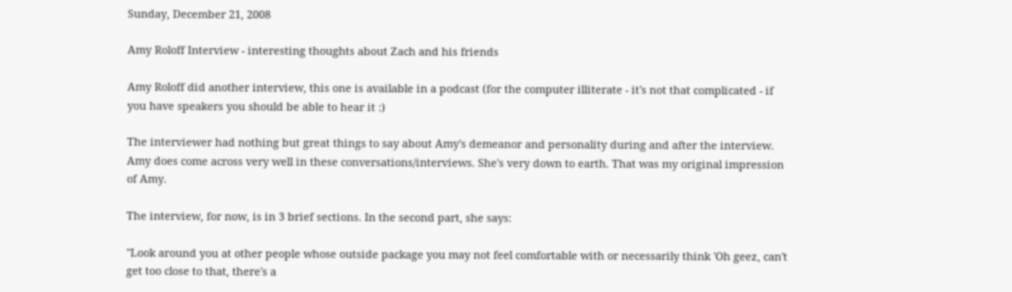Sunday, December 21, 2008

Amy Roloff Interview - interesting thoughts about Zach and his friends

Amy Roloff did another interview, this one is available in a podcast (for the computer illiterate - it's not that complicated - if you have speakers you should be able to hear it :)

The interviewer had nothing but great things to say about Amy's demeanor and personality during and after the interview. Amy does come across very well in these conversations/interviews. She's very down to earth. That was my original impression of Amy.

The interview, for now, is in 3 brief sections. In the second part, she says:

"Look around you at other people whose outside package you may not feel comfortable with or necessarily think 'Oh geez, can't get too close to that, there's a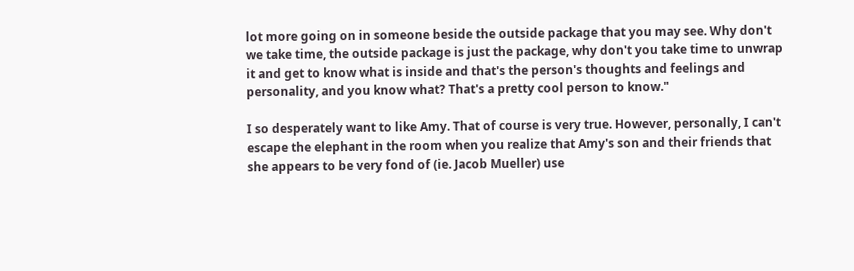lot more going on in someone beside the outside package that you may see. Why don't we take time, the outside package is just the package, why don't you take time to unwrap it and get to know what is inside and that's the person's thoughts and feelings and personality, and you know what? That's a pretty cool person to know."

I so desperately want to like Amy. That of course is very true. However, personally, I can't escape the elephant in the room when you realize that Amy's son and their friends that she appears to be very fond of (ie. Jacob Mueller) use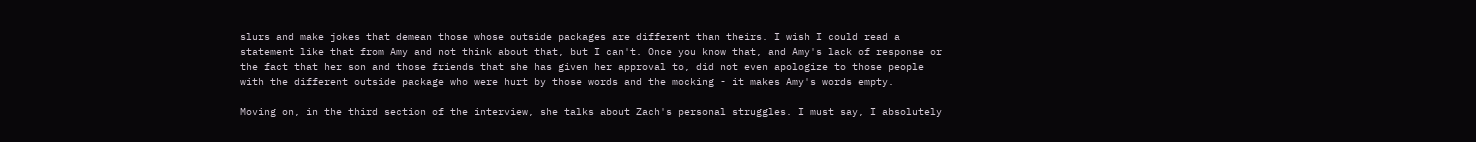slurs and make jokes that demean those whose outside packages are different than theirs. I wish I could read a statement like that from Amy and not think about that, but I can't. Once you know that, and Amy's lack of response or the fact that her son and those friends that she has given her approval to, did not even apologize to those people with the different outside package who were hurt by those words and the mocking - it makes Amy's words empty.

Moving on, in the third section of the interview, she talks about Zach's personal struggles. I must say, I absolutely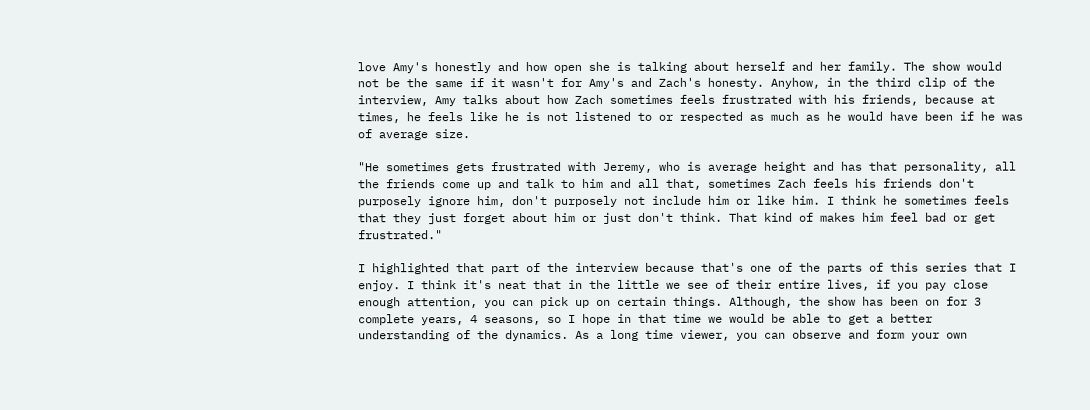love Amy's honestly and how open she is talking about herself and her family. The show would not be the same if it wasn't for Amy's and Zach's honesty. Anyhow, in the third clip of the interview, Amy talks about how Zach sometimes feels frustrated with his friends, because at times, he feels like he is not listened to or respected as much as he would have been if he was of average size.

"He sometimes gets frustrated with Jeremy, who is average height and has that personality, all the friends come up and talk to him and all that, sometimes Zach feels his friends don't purposely ignore him, don't purposely not include him or like him. I think he sometimes feels that they just forget about him or just don't think. That kind of makes him feel bad or get frustrated."

I highlighted that part of the interview because that's one of the parts of this series that I enjoy. I think it's neat that in the little we see of their entire lives, if you pay close enough attention, you can pick up on certain things. Although, the show has been on for 3 complete years, 4 seasons, so I hope in that time we would be able to get a better understanding of the dynamics. As a long time viewer, you can observe and form your own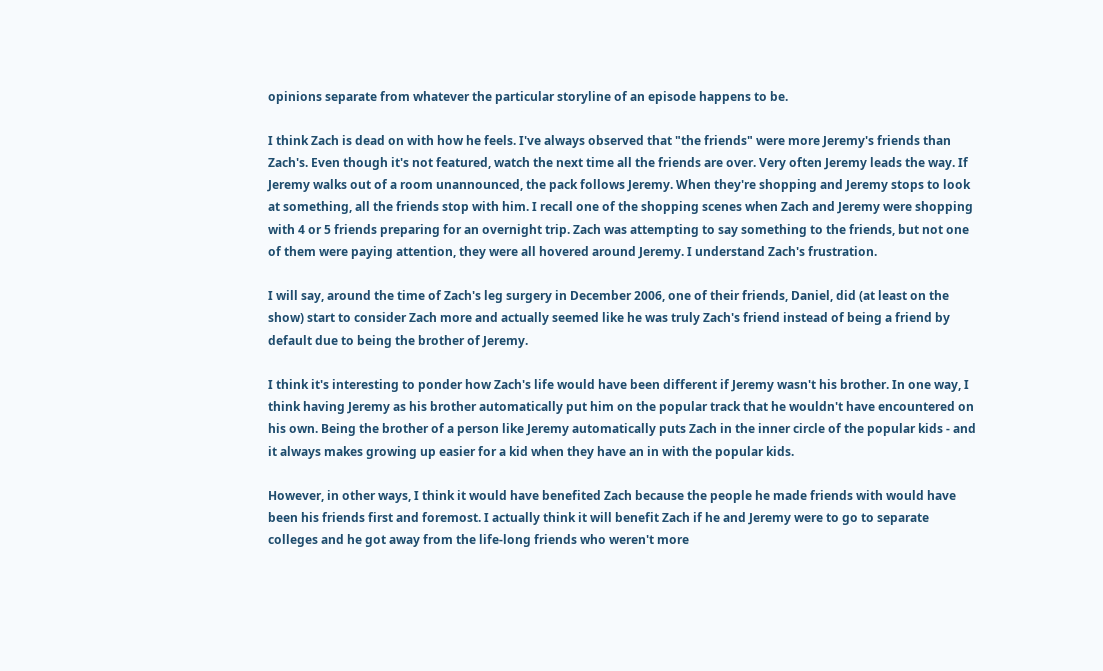opinions separate from whatever the particular storyline of an episode happens to be.

I think Zach is dead on with how he feels. I've always observed that "the friends" were more Jeremy's friends than Zach's. Even though it's not featured, watch the next time all the friends are over. Very often Jeremy leads the way. If Jeremy walks out of a room unannounced, the pack follows Jeremy. When they're shopping and Jeremy stops to look at something, all the friends stop with him. I recall one of the shopping scenes when Zach and Jeremy were shopping with 4 or 5 friends preparing for an overnight trip. Zach was attempting to say something to the friends, but not one of them were paying attention, they were all hovered around Jeremy. I understand Zach's frustration.

I will say, around the time of Zach's leg surgery in December 2006, one of their friends, Daniel, did (at least on the show) start to consider Zach more and actually seemed like he was truly Zach's friend instead of being a friend by default due to being the brother of Jeremy.

I think it's interesting to ponder how Zach's life would have been different if Jeremy wasn't his brother. In one way, I think having Jeremy as his brother automatically put him on the popular track that he wouldn't have encountered on his own. Being the brother of a person like Jeremy automatically puts Zach in the inner circle of the popular kids - and it always makes growing up easier for a kid when they have an in with the popular kids.

However, in other ways, I think it would have benefited Zach because the people he made friends with would have been his friends first and foremost. I actually think it will benefit Zach if he and Jeremy were to go to separate colleges and he got away from the life-long friends who weren't more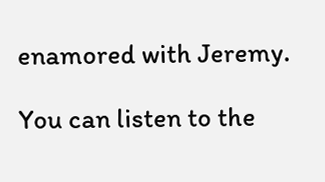enamored with Jeremy.

You can listen to the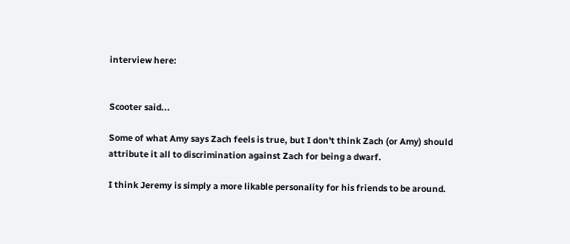interview here:


Scooter said...

Some of what Amy says Zach feels is true, but I don't think Zach (or Amy) should attribute it all to discrimination against Zach for being a dwarf.

I think Jeremy is simply a more likable personality for his friends to be around.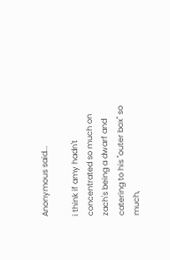Anonymous said...

i think if amy hadn't concentrated so much on zach's being a dwarf and catering to his "outer box" so much,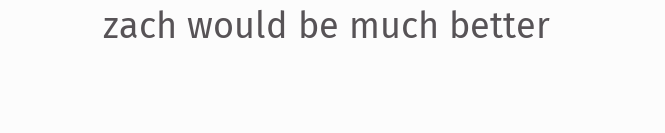zach would be much better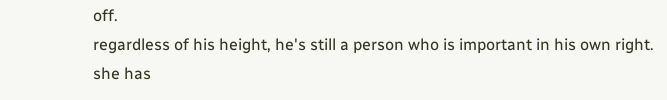off.
regardless of his height, he's still a person who is important in his own right.
she has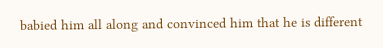babied him all along and convinced him that he is different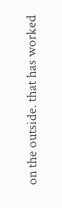on the outside. that has worked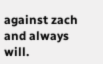against zach and always will.